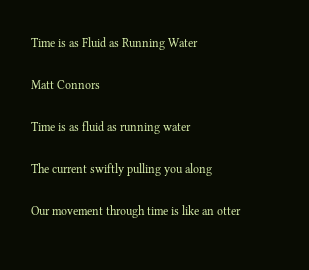Time is as Fluid as Running Water

Matt Connors

Time is as fluid as running water

The current swiftly pulling you along

Our movement through time is like an otter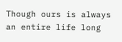Though ours is always an entire life long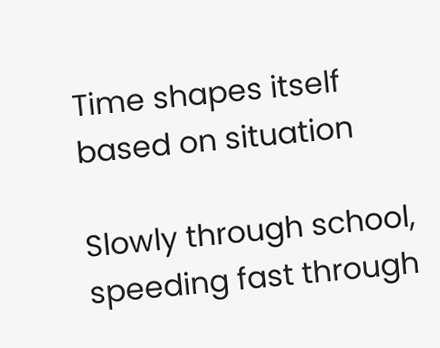Time shapes itself based on situation

Slowly through school, speeding fast through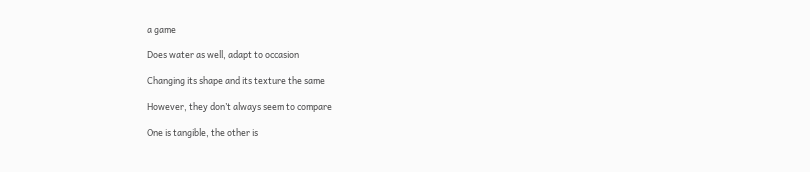a game

Does water as well, adapt to occasion

Changing its shape and its texture the same

However, they don’t always seem to compare

One is tangible, the other is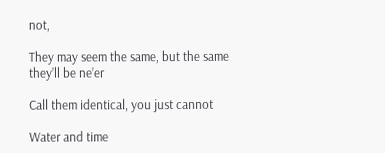not,

They may seem the same, but the same they’ll be ne’er

Call them identical, you just cannot

Water and time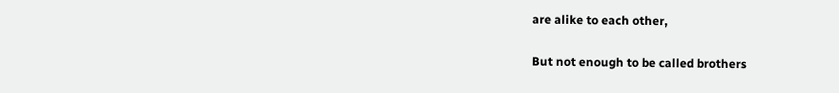are alike to each other,

But not enough to be called brothers